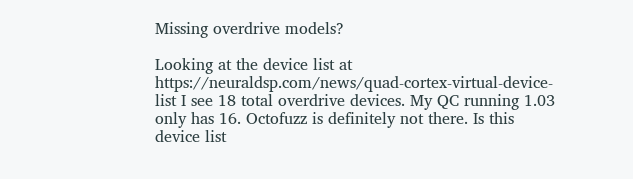Missing overdrive models?

Looking at the device list at https://neuraldsp.com/news/quad-cortex-virtual-device-list I see 18 total overdrive devices. My QC running 1.03 only has 16. Octofuzz is definitely not there. Is this device list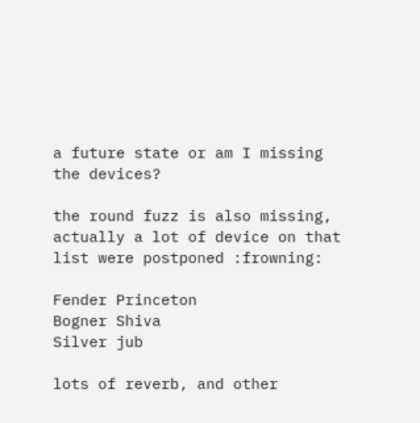a future state or am I missing the devices?

the round fuzz is also missing, actually a lot of device on that list were postponed :frowning:

Fender Princeton
Bogner Shiva
Silver jub

lots of reverb, and other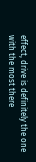effect, drive is definitely the one with the most there